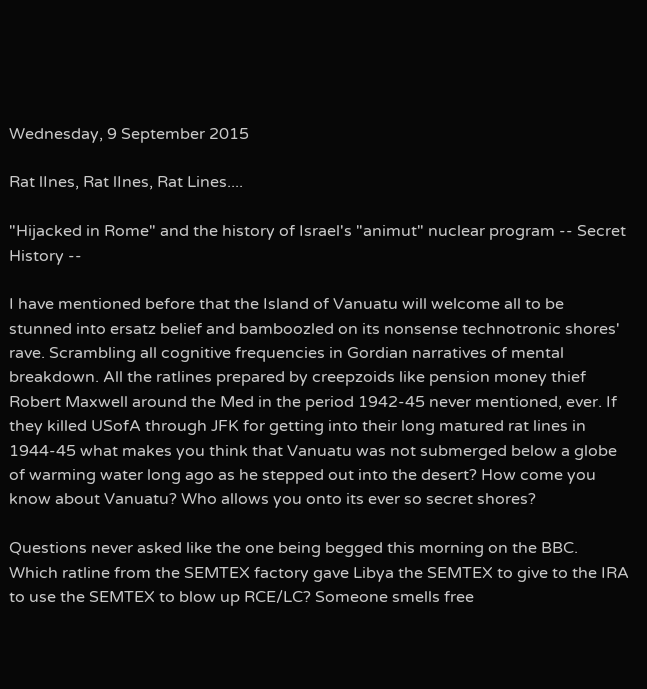Wednesday, 9 September 2015

Rat lInes, Rat lInes, Rat Lines....

"Hijacked in Rome" and the history of Israel's "animut" nuclear program -- Secret History --

I have mentioned before that the Island of Vanuatu will welcome all to be stunned into ersatz belief and bamboozled on its nonsense technotronic shores' rave. Scrambling all cognitive frequencies in Gordian narratives of mental breakdown. All the ratlines prepared by creepzoids like pension money thief Robert Maxwell around the Med in the period 1942-45 never mentioned, ever. If they killed USofA through JFK for getting into their long matured rat lines in 1944-45 what makes you think that Vanuatu was not submerged below a globe of warming water long ago as he stepped out into the desert? How come you know about Vanuatu? Who allows you onto its ever so secret shores?

Questions never asked like the one being begged this morning on the BBC. Which ratline from the SEMTEX factory gave Libya the SEMTEX to give to the IRA to use the SEMTEX to blow up RCE/LC? Someone smells free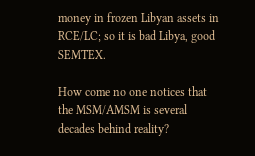money in frozen Libyan assets in RCE/LC; so it is bad Libya, good SEMTEX.

How come no one notices that the MSM/AMSM is several decades behind reality?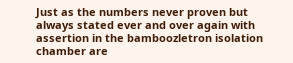Just as the numbers never proven but always stated ever and over again with assertion in the bamboozletron isolation chamber are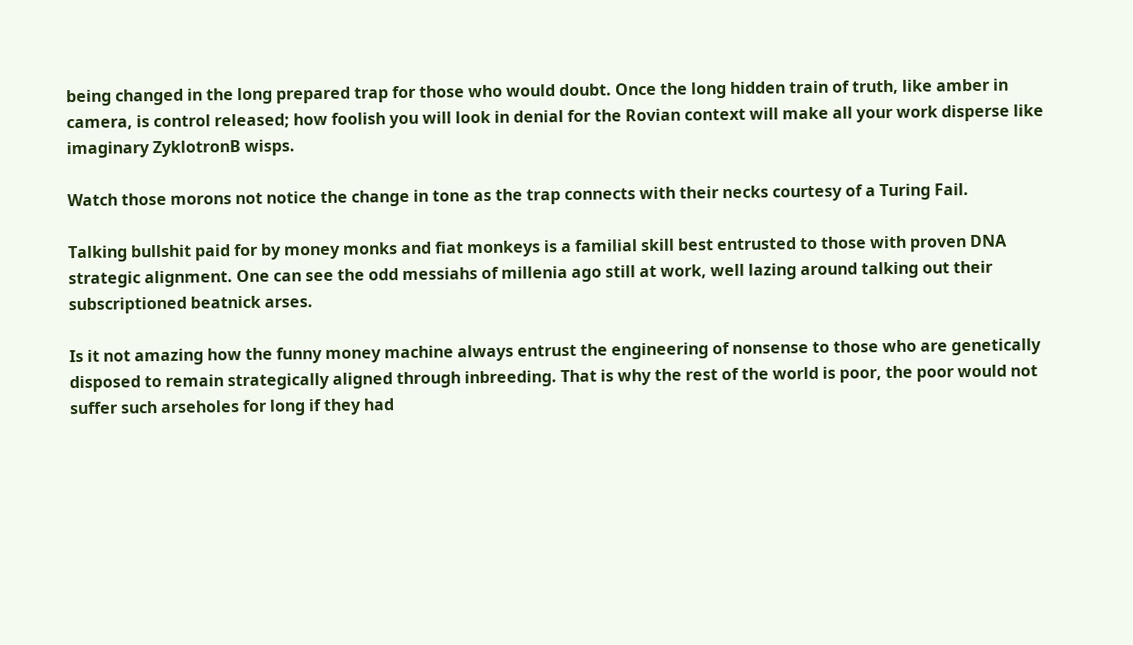being changed in the long prepared trap for those who would doubt. Once the long hidden train of truth, like amber in camera, is control released; how foolish you will look in denial for the Rovian context will make all your work disperse like imaginary ZyklotronB wisps.

Watch those morons not notice the change in tone as the trap connects with their necks courtesy of a Turing Fail.

Talking bullshit paid for by money monks and fiat monkeys is a familial skill best entrusted to those with proven DNA strategic alignment. One can see the odd messiahs of millenia ago still at work, well lazing around talking out their subscriptioned beatnick arses.

Is it not amazing how the funny money machine always entrust the engineering of nonsense to those who are genetically disposed to remain strategically aligned through inbreeding. That is why the rest of the world is poor, the poor would not suffer such arseholes for long if they had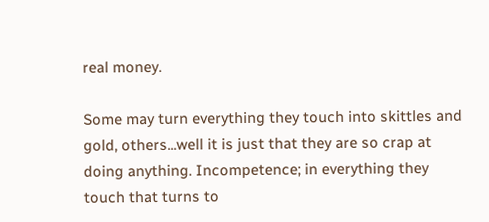real money.

Some may turn everything they touch into skittles and gold, others...well it is just that they are so crap at doing anything. Incompetence; in everything they touch that turns to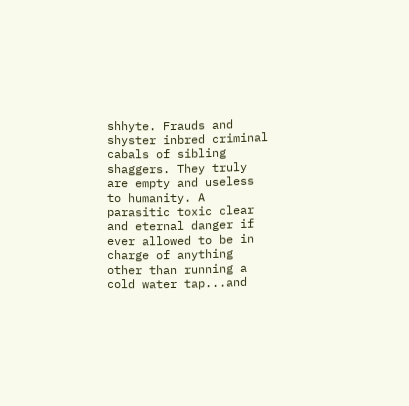shhyte. Frauds and shyster inbred criminal cabals of sibling shaggers. They truly are empty and useless to humanity. A parasitic toxic clear and eternal danger if ever allowed to be in charge of anything other than running a cold water tap...and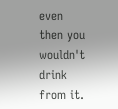even then you wouldn't drink from it.